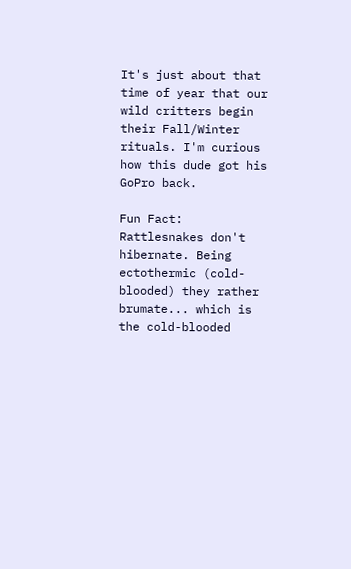It's just about that time of year that our wild critters begin their Fall/Winter rituals. I'm curious how this dude got his GoPro back.

Fun Fact:
Rattlesnakes don't hibernate. Being ectothermic (cold-blooded) they rather brumate... which is the cold-blooded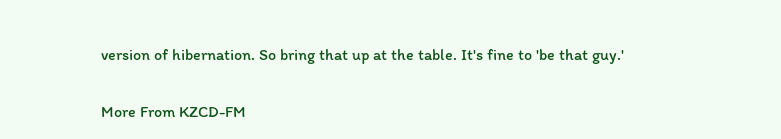version of hibernation. So bring that up at the table. It's fine to 'be that guy.'

More From KZCD-FM